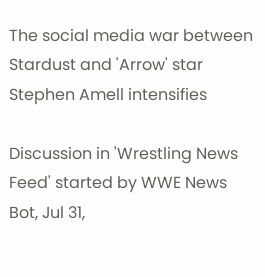The social media war between Stardust and 'Arrow' star Stephen Amell intensifies

Discussion in 'Wrestling News Feed' started by WWE News Bot, Jul 31,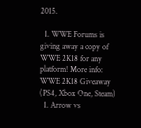2015.

  1. WWE Forums is giving away a copy of WWE 2K18 for any platform! More info: WWE 2K18 Giveaway (PS4, Xbox One, Steam)
  1. Arrow vs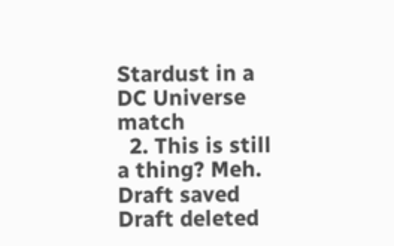Stardust in a DC Universe match
  2. This is still a thing? Meh.
Draft saved Draft deleted